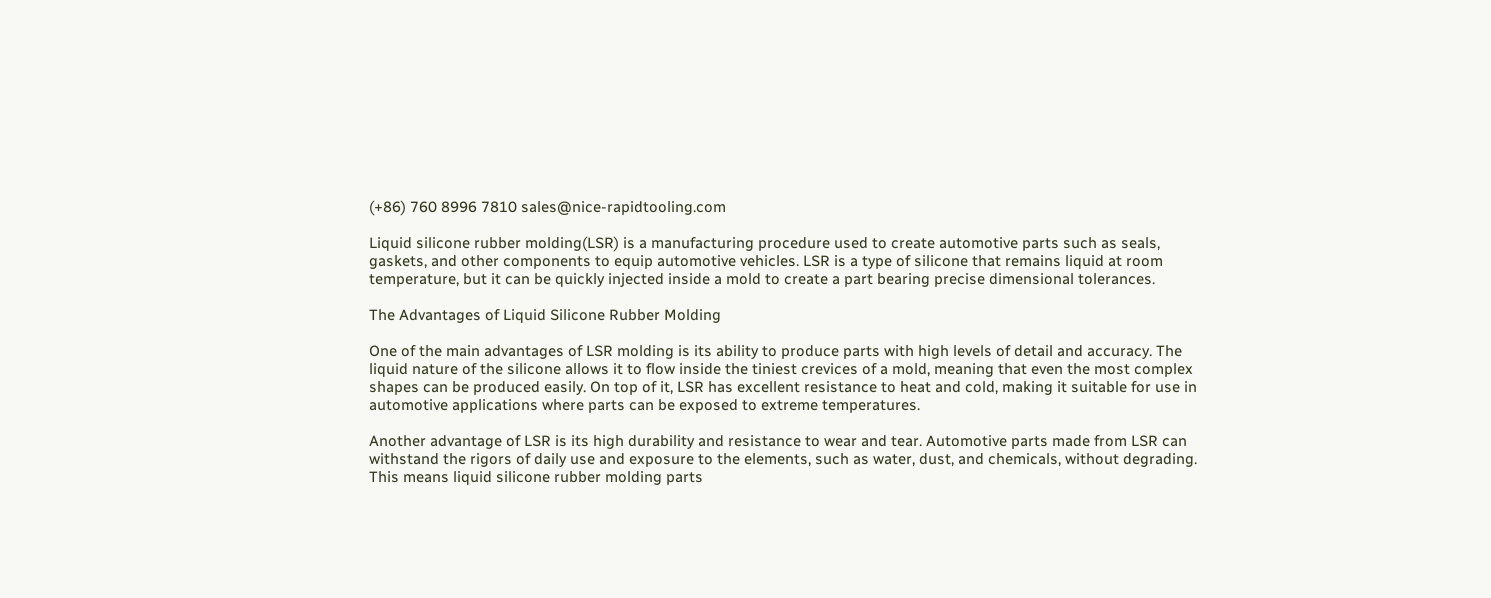(+86) 760 8996 7810 sales@nice-rapidtooling.com

Liquid silicone rubber molding(LSR) is a manufacturing procedure used to create automotive parts such as seals, gaskets, and other components to equip automotive vehicles. LSR is a type of silicone that remains liquid at room temperature, but it can be quickly injected inside a mold to create a part bearing precise dimensional tolerances.

The Advantages of Liquid Silicone Rubber Molding

One of the main advantages of LSR molding is its ability to produce parts with high levels of detail and accuracy. The liquid nature of the silicone allows it to flow inside the tiniest crevices of a mold, meaning that even the most complex shapes can be produced easily. On top of it, LSR has excellent resistance to heat and cold, making it suitable for use in automotive applications where parts can be exposed to extreme temperatures.

Another advantage of LSR is its high durability and resistance to wear and tear. Automotive parts made from LSR can withstand the rigors of daily use and exposure to the elements, such as water, dust, and chemicals, without degrading. This means liquid silicone rubber molding parts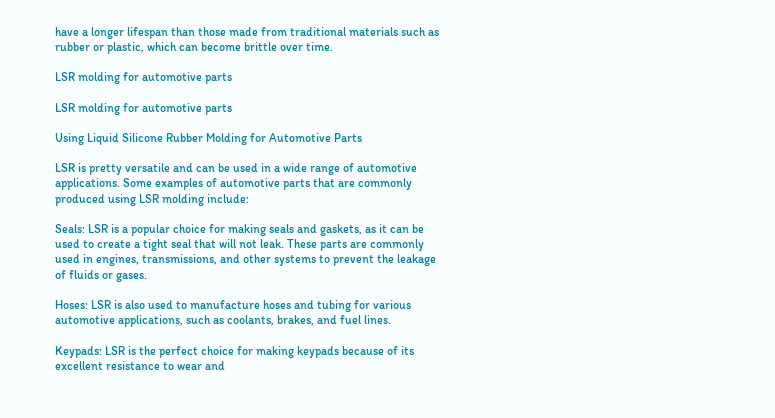have a longer lifespan than those made from traditional materials such as rubber or plastic, which can become brittle over time.

LSR molding for automotive parts

LSR molding for automotive parts

Using Liquid Silicone Rubber Molding for Automotive Parts

LSR is pretty versatile and can be used in a wide range of automotive applications. Some examples of automotive parts that are commonly produced using LSR molding include:

Seals: LSR is a popular choice for making seals and gaskets, as it can be used to create a tight seal that will not leak. These parts are commonly used in engines, transmissions, and other systems to prevent the leakage of fluids or gases.

Hoses: LSR is also used to manufacture hoses and tubing for various automotive applications, such as coolants, brakes, and fuel lines.

Keypads: LSR is the perfect choice for making keypads because of its excellent resistance to wear and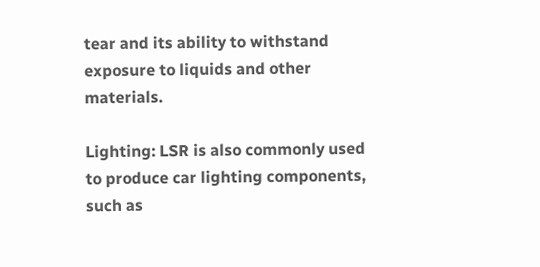tear and its ability to withstand exposure to liquids and other materials.

Lighting: LSR is also commonly used to produce car lighting components, such as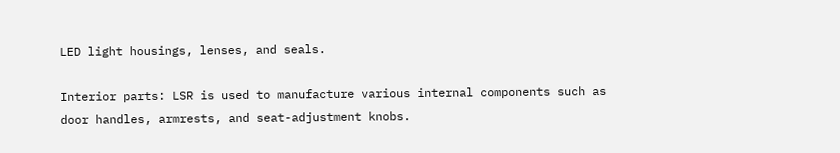LED light housings, lenses, and seals.

Interior parts: LSR is used to manufacture various internal components such as door handles, armrests, and seat-adjustment knobs.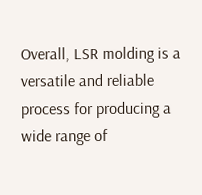Overall, LSR molding is a versatile and reliable process for producing a wide range of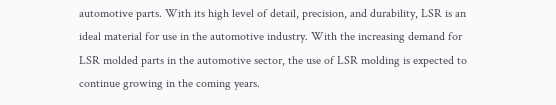automotive parts. With its high level of detail, precision, and durability, LSR is an ideal material for use in the automotive industry. With the increasing demand for LSR molded parts in the automotive sector, the use of LSR molding is expected to continue growing in the coming years.